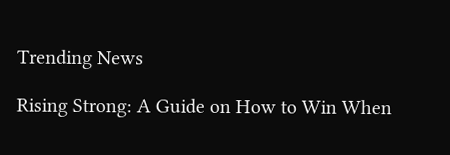Trending News

Rising Strong: A Guide on How to Win When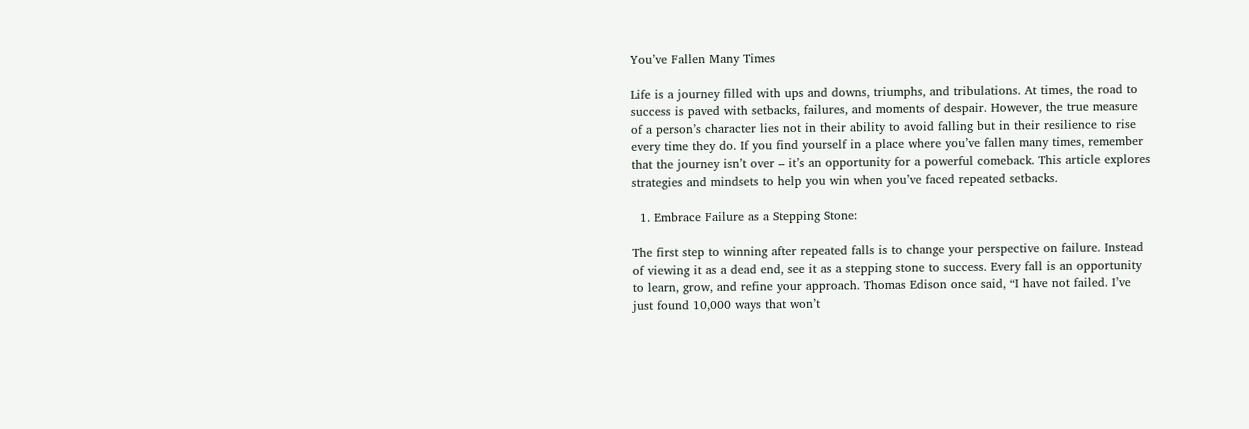You’ve Fallen Many Times

Life is a journey filled with ups and downs, triumphs, and tribulations. At times, the road to success is paved with setbacks, failures, and moments of despair. However, the true measure of a person’s character lies not in their ability to avoid falling but in their resilience to rise every time they do. If you find yourself in a place where you’ve fallen many times, remember that the journey isn’t over – it’s an opportunity for a powerful comeback. This article explores strategies and mindsets to help you win when you’ve faced repeated setbacks.

  1. Embrace Failure as a Stepping Stone:

The first step to winning after repeated falls is to change your perspective on failure. Instead of viewing it as a dead end, see it as a stepping stone to success. Every fall is an opportunity to learn, grow, and refine your approach. Thomas Edison once said, “I have not failed. I’ve just found 10,000 ways that won’t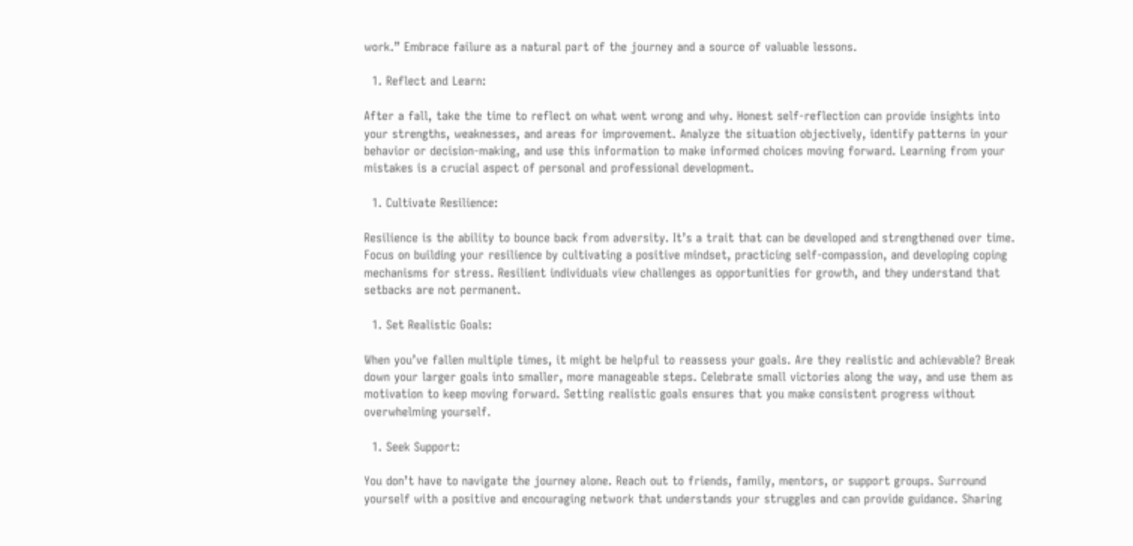work.” Embrace failure as a natural part of the journey and a source of valuable lessons.

  1. Reflect and Learn:

After a fall, take the time to reflect on what went wrong and why. Honest self-reflection can provide insights into your strengths, weaknesses, and areas for improvement. Analyze the situation objectively, identify patterns in your behavior or decision-making, and use this information to make informed choices moving forward. Learning from your mistakes is a crucial aspect of personal and professional development.

  1. Cultivate Resilience:

Resilience is the ability to bounce back from adversity. It’s a trait that can be developed and strengthened over time. Focus on building your resilience by cultivating a positive mindset, practicing self-compassion, and developing coping mechanisms for stress. Resilient individuals view challenges as opportunities for growth, and they understand that setbacks are not permanent.

  1. Set Realistic Goals:

When you’ve fallen multiple times, it might be helpful to reassess your goals. Are they realistic and achievable? Break down your larger goals into smaller, more manageable steps. Celebrate small victories along the way, and use them as motivation to keep moving forward. Setting realistic goals ensures that you make consistent progress without overwhelming yourself.

  1. Seek Support:

You don’t have to navigate the journey alone. Reach out to friends, family, mentors, or support groups. Surround yourself with a positive and encouraging network that understands your struggles and can provide guidance. Sharing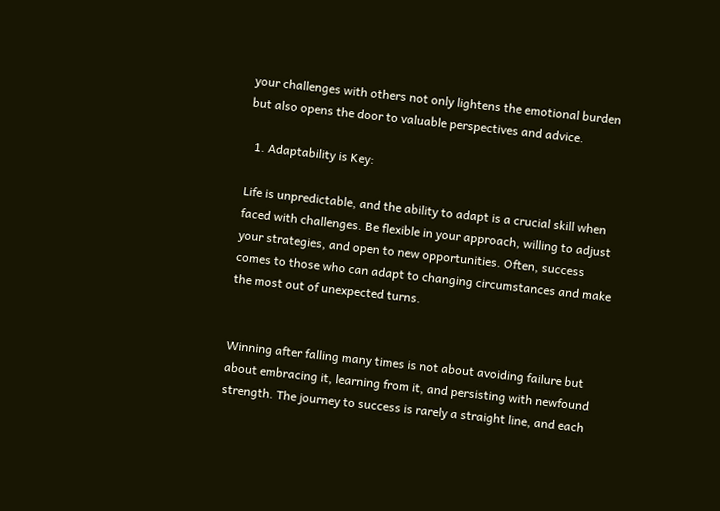your challenges with others not only lightens the emotional burden but also opens the door to valuable perspectives and advice.

  1. Adaptability is Key:

Life is unpredictable, and the ability to adapt is a crucial skill when faced with challenges. Be flexible in your approach, willing to adjust your strategies, and open to new opportunities. Often, success comes to those who can adapt to changing circumstances and make the most out of unexpected turns.


Winning after falling many times is not about avoiding failure but about embracing it, learning from it, and persisting with newfound strength. The journey to success is rarely a straight line, and each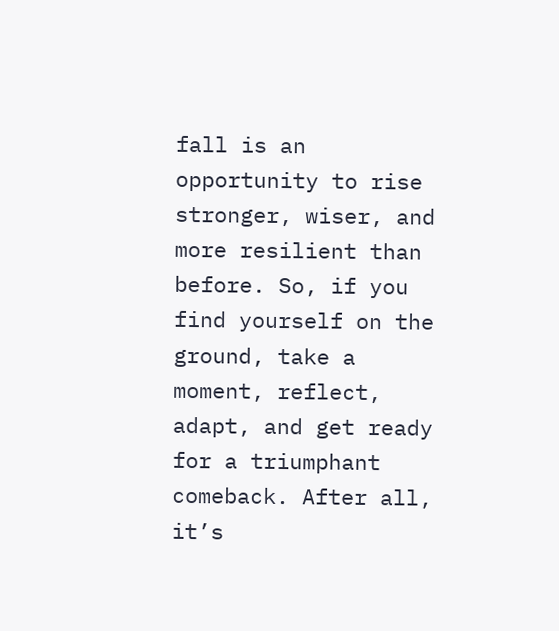fall is an opportunity to rise stronger, wiser, and more resilient than before. So, if you find yourself on the ground, take a moment, reflect, adapt, and get ready for a triumphant comeback. After all, it’s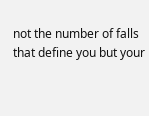not the number of falls that define you but your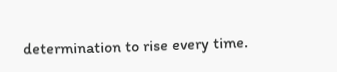determination to rise every time.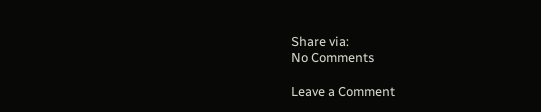Share via:
No Comments

Leave a Comment